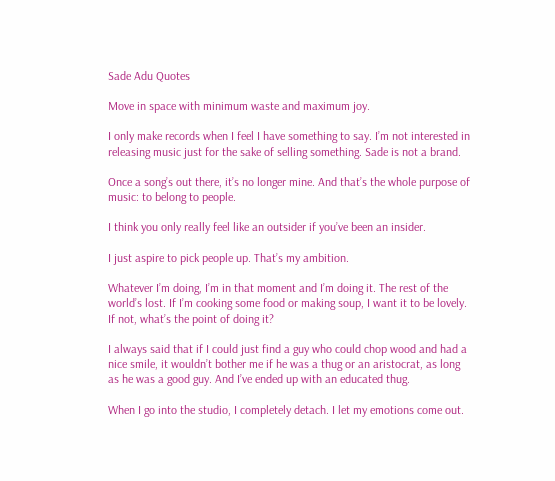Sade Adu Quotes

Move in space with minimum waste and maximum joy.

I only make records when I feel I have something to say. I’m not interested in releasing music just for the sake of selling something. Sade is not a brand.

Once a song’s out there, it’s no longer mine. And that’s the whole purpose of music: to belong to people.

I think you only really feel like an outsider if you’ve been an insider.

I just aspire to pick people up. That’s my ambition.

Whatever I’m doing, I’m in that moment and I’m doing it. The rest of the world’s lost. If I’m cooking some food or making soup, I want it to be lovely. If not, what’s the point of doing it?

I always said that if I could just find a guy who could chop wood and had a nice smile, it wouldn’t bother me if he was a thug or an aristocrat, as long as he was a good guy. And I’ve ended up with an educated thug.

When I go into the studio, I completely detach. I let my emotions come out.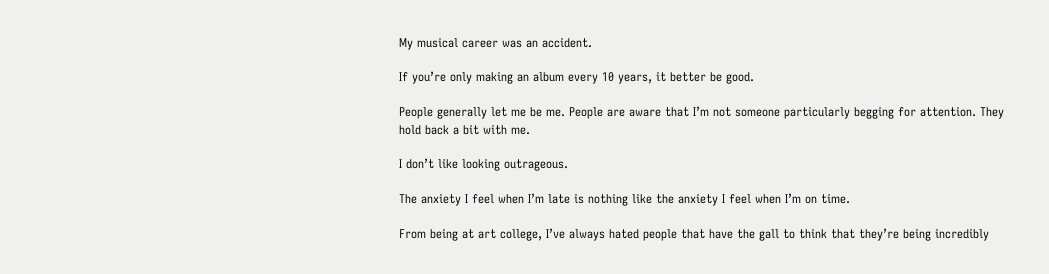My musical career was an accident.

If you’re only making an album every 10 years, it better be good.

People generally let me be me. People are aware that I’m not someone particularly begging for attention. They hold back a bit with me.

I don’t like looking outrageous.

The anxiety I feel when I’m late is nothing like the anxiety I feel when I’m on time.

From being at art college, I’ve always hated people that have the gall to think that they’re being incredibly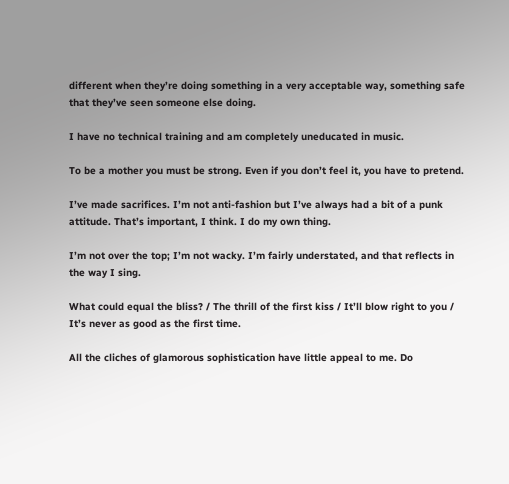different when they’re doing something in a very acceptable way, something safe that they’ve seen someone else doing.

I have no technical training and am completely uneducated in music.

To be a mother you must be strong. Even if you don’t feel it, you have to pretend.

I’ve made sacrifices. I’m not anti-fashion but I’ve always had a bit of a punk attitude. That’s important, I think. I do my own thing.

I’m not over the top; I’m not wacky. I’m fairly understated, and that reflects in the way I sing.

What could equal the bliss? / The thrill of the first kiss / It’ll blow right to you / It’s never as good as the first time.

All the cliches of glamorous sophistication have little appeal to me. Do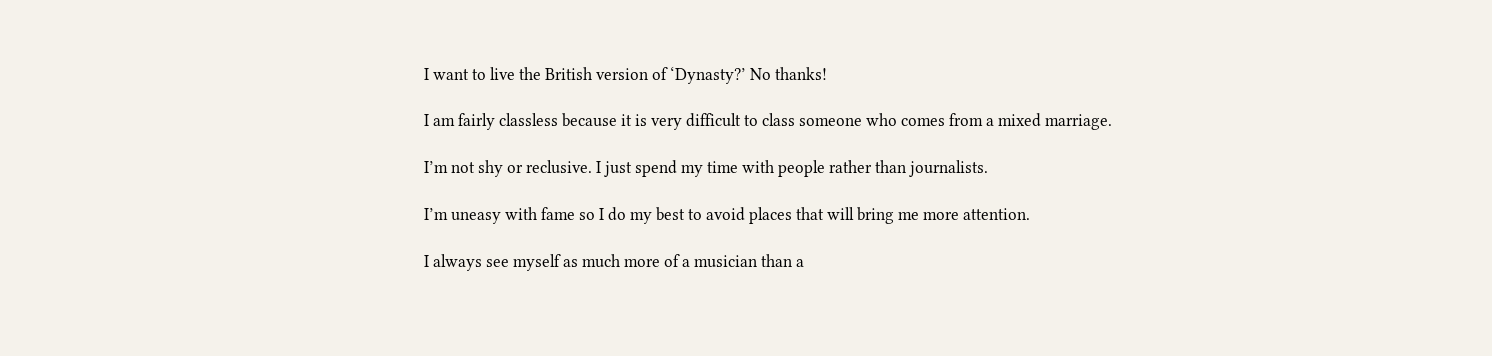I want to live the British version of ‘Dynasty?’ No thanks!

I am fairly classless because it is very difficult to class someone who comes from a mixed marriage.

I’m not shy or reclusive. I just spend my time with people rather than journalists.

I’m uneasy with fame so I do my best to avoid places that will bring me more attention.

I always see myself as much more of a musician than a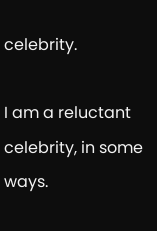celebrity.

I am a reluctant celebrity, in some ways.